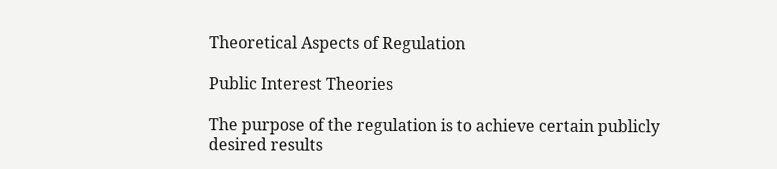Theoretical Aspects of Regulation

Public Interest Theories

The purpose of the regulation is to achieve certain publicly desired results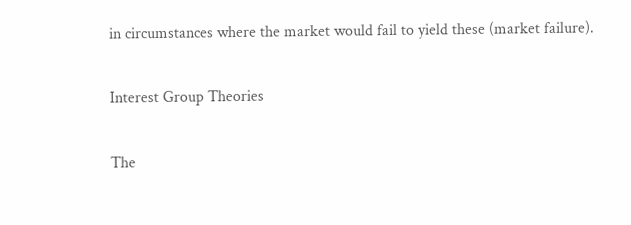in circumstances where the market would fail to yield these (market failure).

Interest Group Theories

The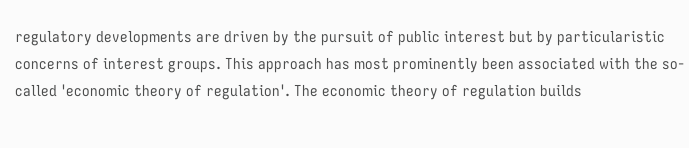regulatory developments are driven by the pursuit of public interest but by particularistic concerns of interest groups. This approach has most prominently been associated with the so-called 'economic theory of regulation'. The economic theory of regulation builds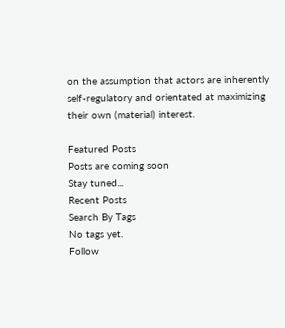on the assumption that actors are inherently self-regulatory and orientated at maximizing their own (material) interest.

Featured Posts
Posts are coming soon
Stay tuned...
Recent Posts
Search By Tags
No tags yet.
Follow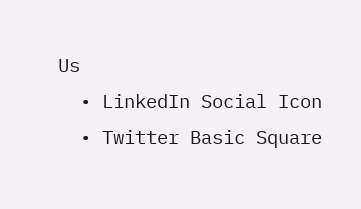Us
  • LinkedIn Social Icon
  • Twitter Basic Square